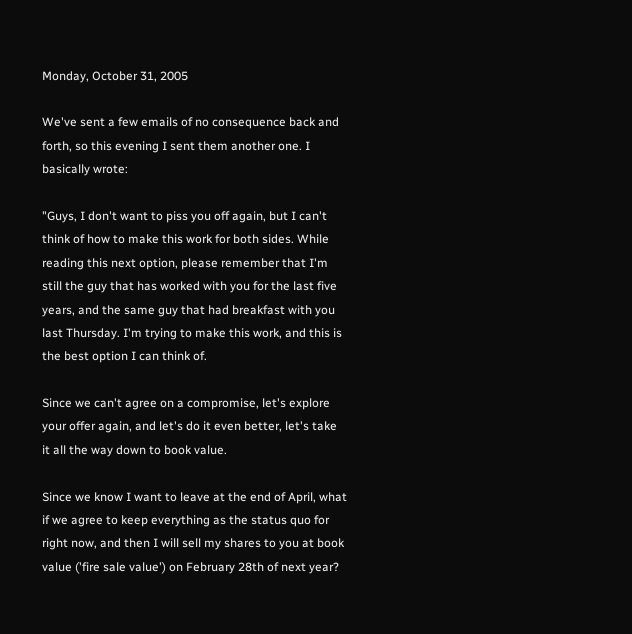Monday, October 31, 2005

We've sent a few emails of no consequence back and forth, so this evening I sent them another one. I basically wrote:

"Guys, I don't want to piss you off again, but I can't think of how to make this work for both sides. While reading this next option, please remember that I'm still the guy that has worked with you for the last five years, and the same guy that had breakfast with you last Thursday. I'm trying to make this work, and this is the best option I can think of.

Since we can't agree on a compromise, let's explore your offer again, and let's do it even better, let's take it all the way down to book value.

Since we know I want to leave at the end of April, what if we agree to keep everything as the status quo for right now, and then I will sell my shares to you at book value ('fire sale value') on February 28th of next year?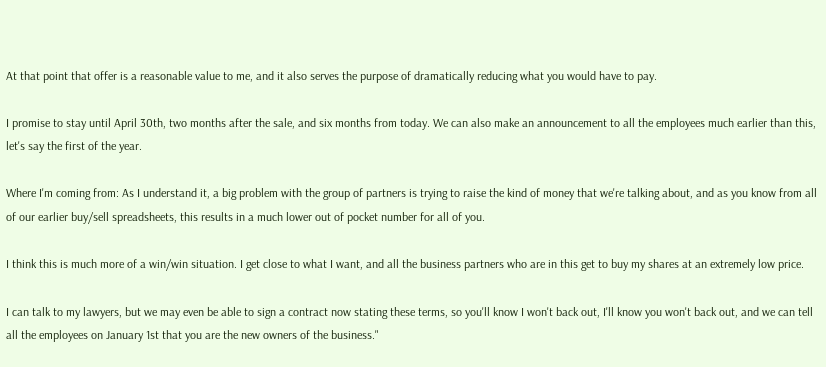At that point that offer is a reasonable value to me, and it also serves the purpose of dramatically reducing what you would have to pay.

I promise to stay until April 30th, two months after the sale, and six months from today. We can also make an announcement to all the employees much earlier than this, let's say the first of the year.

Where I'm coming from: As I understand it, a big problem with the group of partners is trying to raise the kind of money that we're talking about, and as you know from all of our earlier buy/sell spreadsheets, this results in a much lower out of pocket number for all of you.

I think this is much more of a win/win situation. I get close to what I want, and all the business partners who are in this get to buy my shares at an extremely low price.

I can talk to my lawyers, but we may even be able to sign a contract now stating these terms, so you'll know I won't back out, I'll know you won't back out, and we can tell all the employees on January 1st that you are the new owners of the business."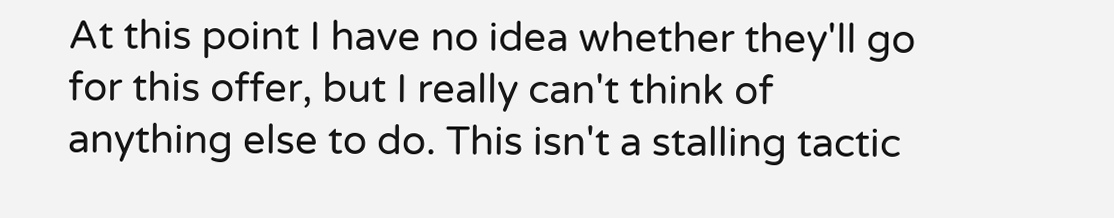At this point I have no idea whether they'll go for this offer, but I really can't think of anything else to do. This isn't a stalling tactic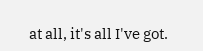at all, it's all I've got.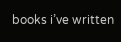books i’ve written